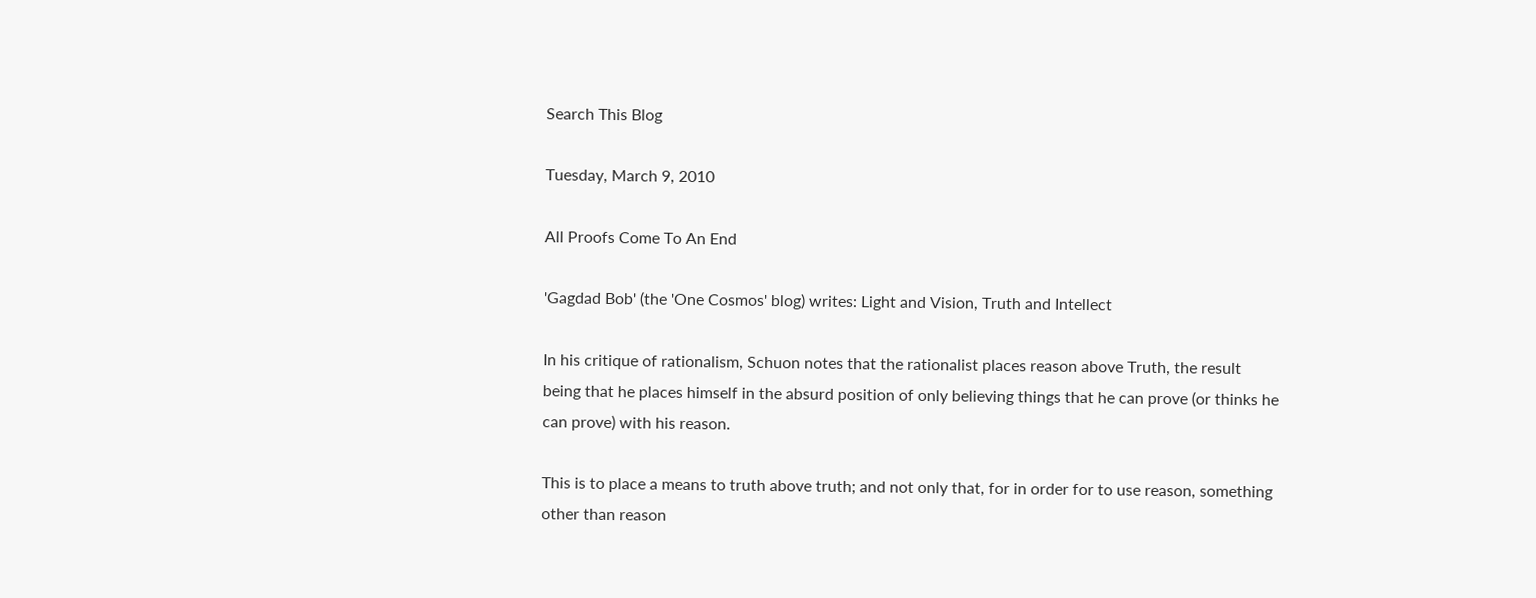Search This Blog

Tuesday, March 9, 2010

All Proofs Come To An End

'Gagdad Bob' (the 'One Cosmos' blog) writes: Light and Vision, Truth and Intellect

In his critique of rationalism, Schuon notes that the rationalist places reason above Truth, the result being that he places himself in the absurd position of only believing things that he can prove (or thinks he can prove) with his reason.

This is to place a means to truth above truth; and not only that, for in order for to use reason, something other than reason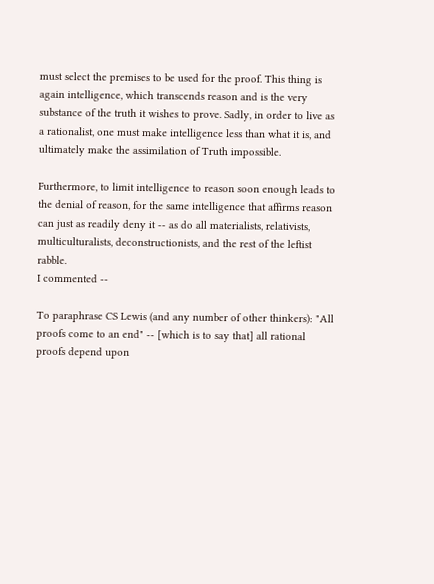must select the premises to be used for the proof. This thing is again intelligence, which transcends reason and is the very substance of the truth it wishes to prove. Sadly, in order to live as a rationalist, one must make intelligence less than what it is, and ultimately make the assimilation of Truth impossible.

Furthermore, to limit intelligence to reason soon enough leads to the denial of reason, for the same intelligence that affirms reason can just as readily deny it -- as do all materialists, relativists, multiculturalists, deconstructionists, and the rest of the leftist rabble.
I commented --

To paraphrase CS Lewis (and any number of other thinkers): "All proofs come to an end" -- [which is to say that] all rational proofs depend upon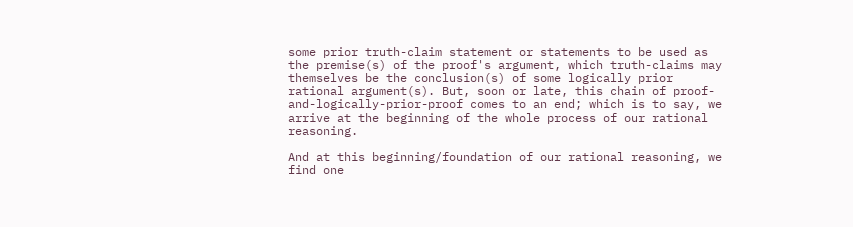some prior truth-claim statement or statements to be used as the premise(s) of the proof's argument, which truth-claims may themselves be the conclusion(s) of some logically prior rational argument(s). But, soon or late, this chain of proof-and-logically-prior-proof comes to an end; which is to say, we arrive at the beginning of the whole process of our rational reasoning.

And at this beginning/foundation of our rational reasoning, we find one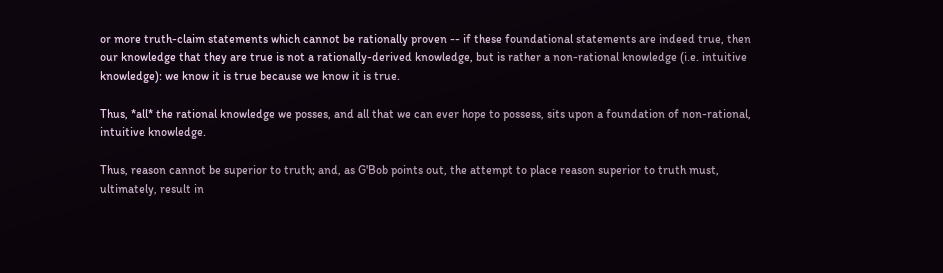or more truth-claim statements which cannot be rationally proven -- if these foundational statements are indeed true, then our knowledge that they are true is not a rationally-derived knowledge, but is rather a non-rational knowledge (i.e. intuitive knowledge): we know it is true because we know it is true.

Thus, *all* the rational knowledge we posses, and all that we can ever hope to possess, sits upon a foundation of non-rational, intuitive knowledge.

Thus, reason cannot be superior to truth; and, as G'Bob points out, the attempt to place reason superior to truth must, ultimately, result in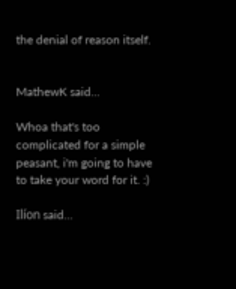the denial of reason itself.


MathewK said...

Whoa that's too complicated for a simple peasant, i'm going to have to take your word for it. :)

Ilíon said...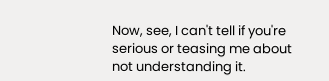Now, see, I can't tell if you're serious or teasing me about not understanding it.